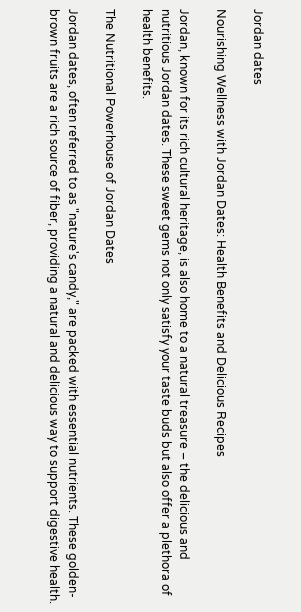Jordan dates

Nourishing Wellness with Jordan Dates: Health Benefits and Delicious Recipes

Jordan, known for its rich cultural heritage, is also home to a natural treasure – the delicious and nutritious Jordan dates. These sweet gems not only satisfy your taste buds but also offer a plethora of health benefits.

The Nutritional Powerhouse of Jordan Dates

Jordan dates, often referred to as "nature's candy," are packed with essential nutrients. These golden-brown fruits are a rich source of fiber, providing a natural and delicious way to support digestive health.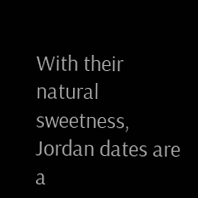With their natural sweetness, Jordan dates are a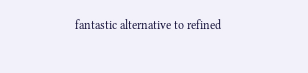fantastic alternative to refined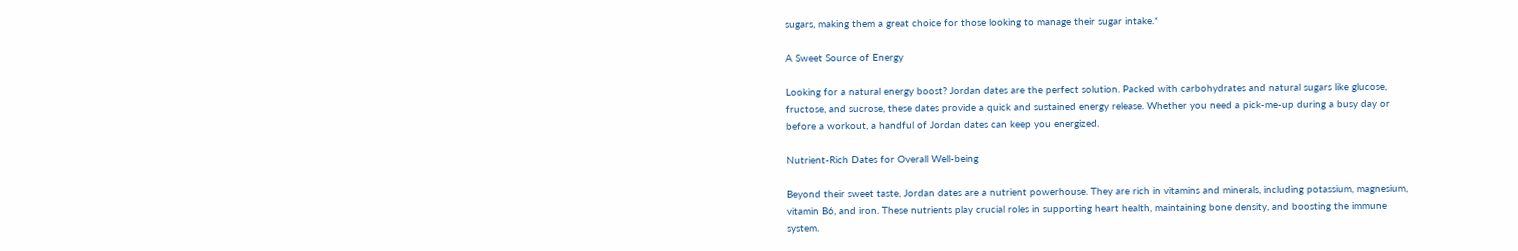sugars, making them a great choice for those looking to manage their sugar intake.*

A Sweet Source of Energy

Looking for a natural energy boost? Jordan dates are the perfect solution. Packed with carbohydrates and natural sugars like glucose, fructose, and sucrose, these dates provide a quick and sustained energy release. Whether you need a pick-me-up during a busy day or before a workout, a handful of Jordan dates can keep you energized.

Nutrient-Rich Dates for Overall Well-being

Beyond their sweet taste, Jordan dates are a nutrient powerhouse. They are rich in vitamins and minerals, including potassium, magnesium, vitamin B6, and iron. These nutrients play crucial roles in supporting heart health, maintaining bone density, and boosting the immune system.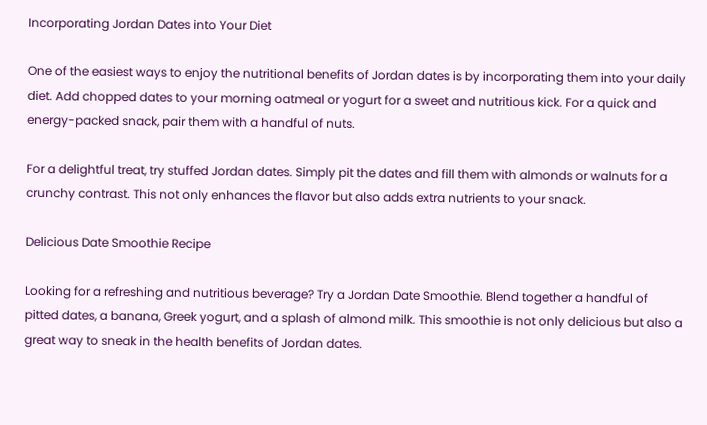Incorporating Jordan Dates into Your Diet

One of the easiest ways to enjoy the nutritional benefits of Jordan dates is by incorporating them into your daily diet. Add chopped dates to your morning oatmeal or yogurt for a sweet and nutritious kick. For a quick and energy-packed snack, pair them with a handful of nuts.

For a delightful treat, try stuffed Jordan dates. Simply pit the dates and fill them with almonds or walnuts for a crunchy contrast. This not only enhances the flavor but also adds extra nutrients to your snack.

Delicious Date Smoothie Recipe

Looking for a refreshing and nutritious beverage? Try a Jordan Date Smoothie. Blend together a handful of pitted dates, a banana, Greek yogurt, and a splash of almond milk. This smoothie is not only delicious but also a great way to sneak in the health benefits of Jordan dates.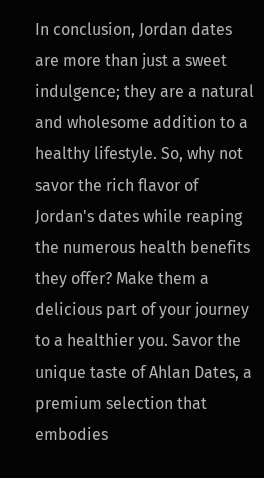In conclusion, Jordan dates are more than just a sweet indulgence; they are a natural and wholesome addition to a healthy lifestyle. So, why not savor the rich flavor of Jordan's dates while reaping the numerous health benefits they offer? Make them a delicious part of your journey to a healthier you. Savor the unique taste of Ahlan Dates, a premium selection that embodies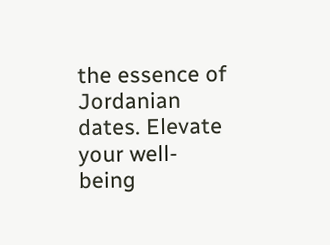the essence of Jordanian dates. Elevate your well-being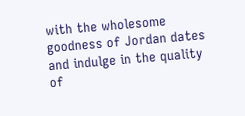with the wholesome goodness of Jordan dates and indulge in the quality of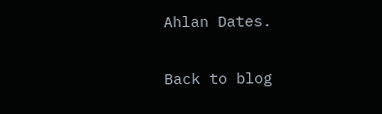Ahlan Dates.

Back to blog